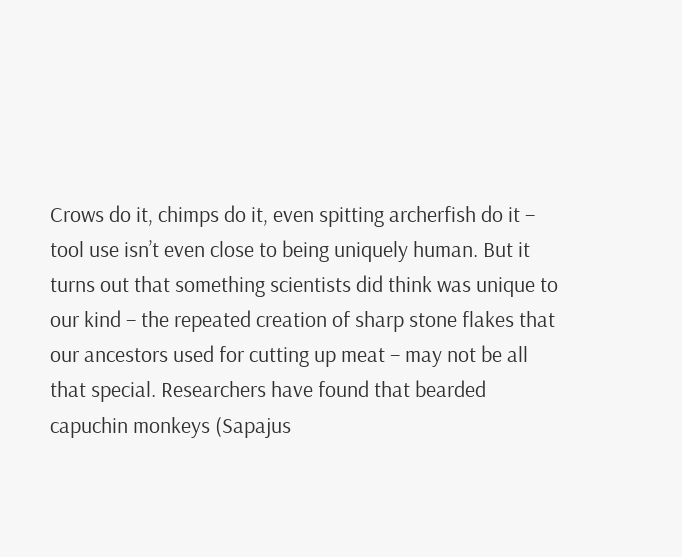Crows do it, chimps do it, even spitting archerfish do it – tool use isn’t even close to being uniquely human. But it turns out that something scientists did think was unique to our kind – the repeated creation of sharp stone flakes that our ancestors used for cutting up meat – may not be all that special. Researchers have found that bearded capuchin monkeys (Sapajus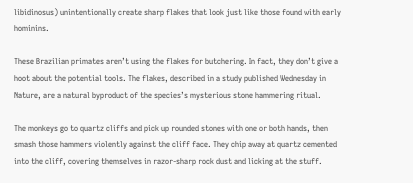libidinosus) unintentionally create sharp flakes that look just like those found with early hominins.

These Brazilian primates aren’t using the flakes for butchering. In fact, they don’t give a hoot about the potential tools. The flakes, described in a study published Wednesday in Nature, are a natural byproduct of the species’s mysterious stone hammering ritual.

The monkeys go to quartz cliffs and pick up rounded stones with one or both hands, then smash those hammers violently against the cliff face. They chip away at quartz cemented into the cliff, covering themselves in razor-sharp rock dust and licking at the stuff.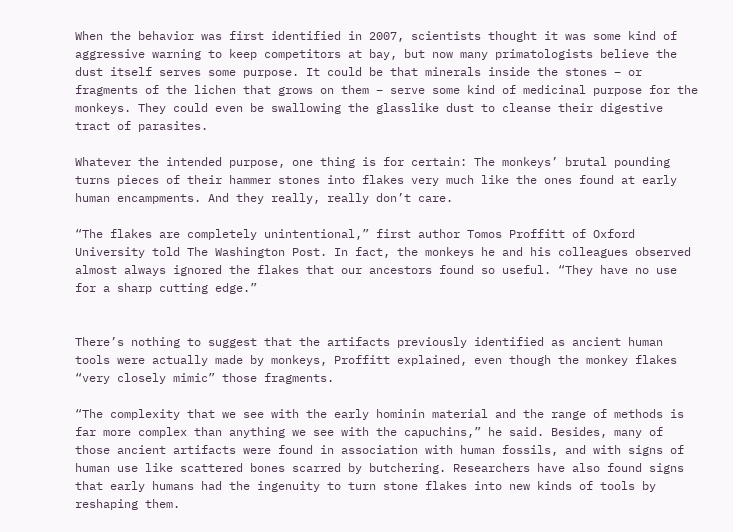When the behavior was first identified in 2007, scientists thought it was some kind of aggressive warning to keep competitors at bay, but now many primatologists believe the dust itself serves some purpose. It could be that minerals inside the stones – or fragments of the lichen that grows on them – serve some kind of medicinal purpose for the monkeys. They could even be swallowing the glasslike dust to cleanse their digestive tract of parasites.

Whatever the intended purpose, one thing is for certain: The monkeys’ brutal pounding turns pieces of their hammer stones into flakes very much like the ones found at early human encampments. And they really, really don’t care.

“The flakes are completely unintentional,” first author Tomos Proffitt of Oxford University told The Washington Post. In fact, the monkeys he and his colleagues observed almost always ignored the flakes that our ancestors found so useful. “They have no use for a sharp cutting edge.”


There’s nothing to suggest that the artifacts previously identified as ancient human tools were actually made by monkeys, Proffitt explained, even though the monkey flakes “very closely mimic” those fragments.

“The complexity that we see with the early hominin material and the range of methods is far more complex than anything we see with the capuchins,” he said. Besides, many of those ancient artifacts were found in association with human fossils, and with signs of human use like scattered bones scarred by butchering. Researchers have also found signs that early humans had the ingenuity to turn stone flakes into new kinds of tools by reshaping them.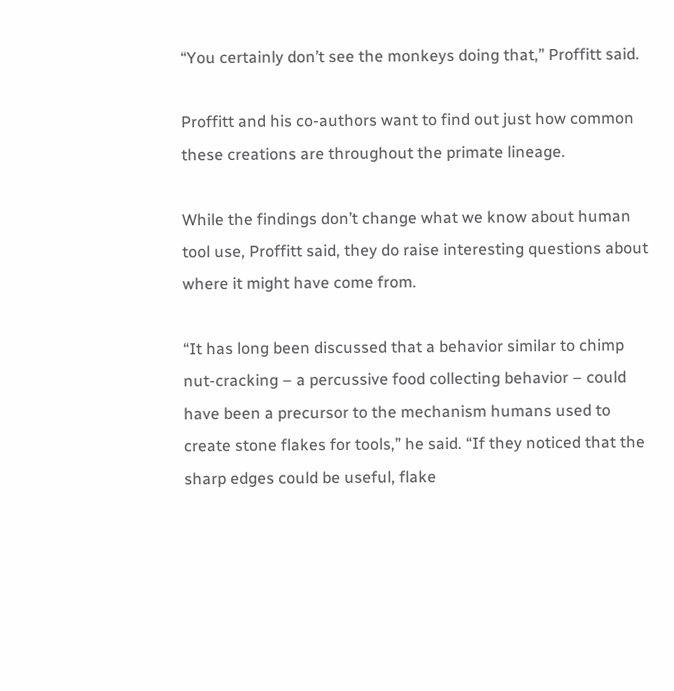“You certainly don’t see the monkeys doing that,” Proffitt said.

Proffitt and his co-authors want to find out just how common these creations are throughout the primate lineage.

While the findings don’t change what we know about human tool use, Proffitt said, they do raise interesting questions about where it might have come from.

“It has long been discussed that a behavior similar to chimp nut-cracking – a percussive food collecting behavior – could have been a precursor to the mechanism humans used to create stone flakes for tools,” he said. “If they noticed that the sharp edges could be useful, flake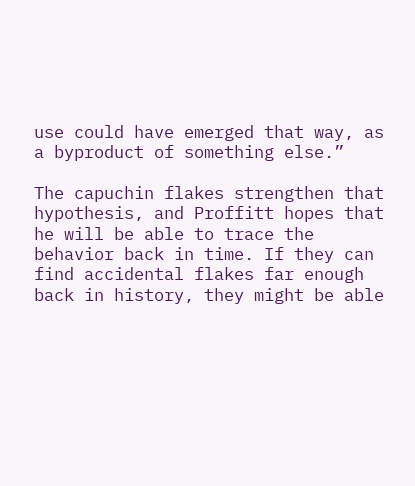use could have emerged that way, as a byproduct of something else.”

The capuchin flakes strengthen that hypothesis, and Proffitt hopes that he will be able to trace the behavior back in time. If they can find accidental flakes far enough back in history, they might be able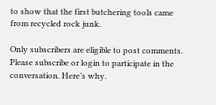to show that the first butchering tools came from recycled rock junk.

Only subscribers are eligible to post comments. Please subscribe or login to participate in the conversation. Here’s why.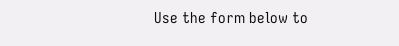Use the form below to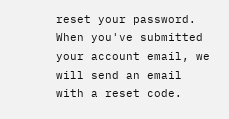reset your password. When you've submitted your account email, we will send an email with a reset code.